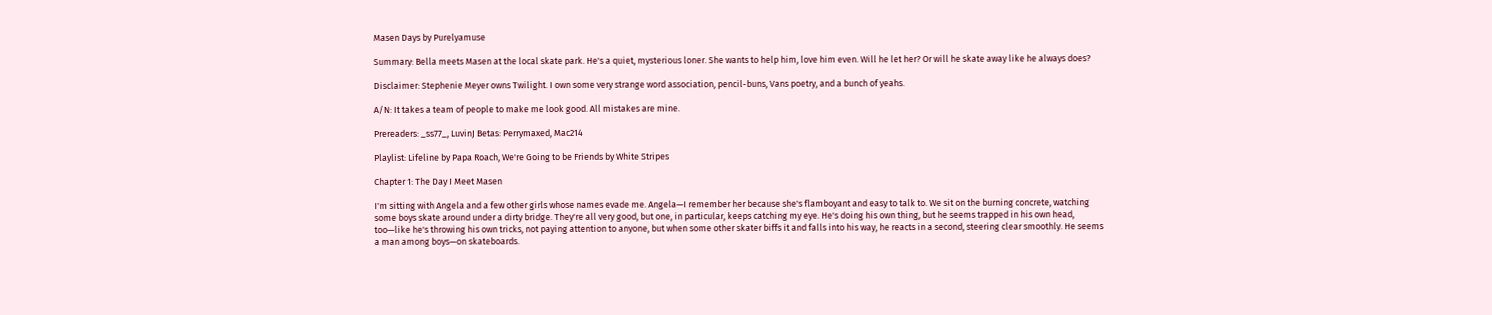Masen Days by Purelyamuse

Summary: Bella meets Masen at the local skate park. He's a quiet, mysterious loner. She wants to help him, love him even. Will he let her? Or will he skate away like he always does?

Disclaimer: Stephenie Meyer owns Twilight. I own some very strange word association, pencil-buns, Vans poetry, and a bunch of yeahs.

A/N: It takes a team of people to make me look good. All mistakes are mine.

Prereaders: _ss77_, LuvinJ Betas: Perrymaxed, Mac214

Playlist: Lifeline by Papa Roach, We're Going to be Friends by White Stripes

Chapter 1: The Day I Meet Masen

I'm sitting with Angela and a few other girls whose names evade me. Angela—I remember her because she's flamboyant and easy to talk to. We sit on the burning concrete, watching some boys skate around under a dirty bridge. They're all very good, but one, in particular, keeps catching my eye. He's doing his own thing, but he seems trapped in his own head, too—like he's throwing his own tricks, not paying attention to anyone, but when some other skater biffs it and falls into his way, he reacts in a second, steering clear smoothly. He seems a man among boys—on skateboards.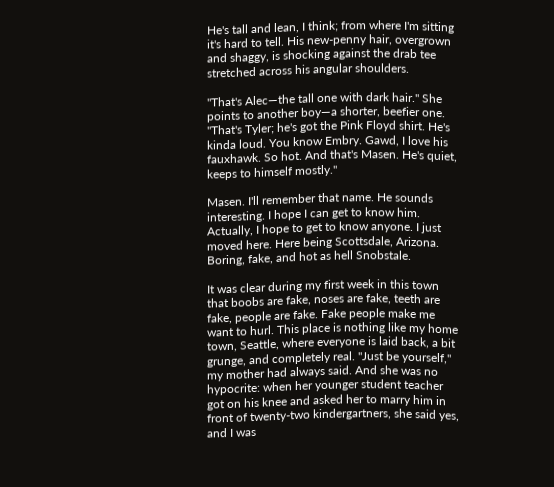He's tall and lean, I think; from where I'm sitting it's hard to tell. His new-penny hair, overgrown and shaggy, is shocking against the drab tee stretched across his angular shoulders.

"That's Alec—the tall one with dark hair." She points to another boy—a shorter, beefier one. "That's Tyler; he's got the Pink Floyd shirt. He's kinda loud. You know Embry. Gawd, I love his fauxhawk. So hot. And that's Masen. He's quiet, keeps to himself mostly."

Masen. I'll remember that name. He sounds interesting. I hope I can get to know him. Actually, I hope to get to know anyone. I just moved here. Here being Scottsdale, Arizona. Boring, fake, and hot as hell Snobstale.

It was clear during my first week in this town that boobs are fake, noses are fake, teeth are fake, people are fake. Fake people make me want to hurl. This place is nothing like my home town, Seattle, where everyone is laid back, a bit grunge, and completely real. "Just be yourself," my mother had always said. And she was no hypocrite: when her younger student teacher got on his knee and asked her to marry him in front of twenty-two kindergartners, she said yes, and I was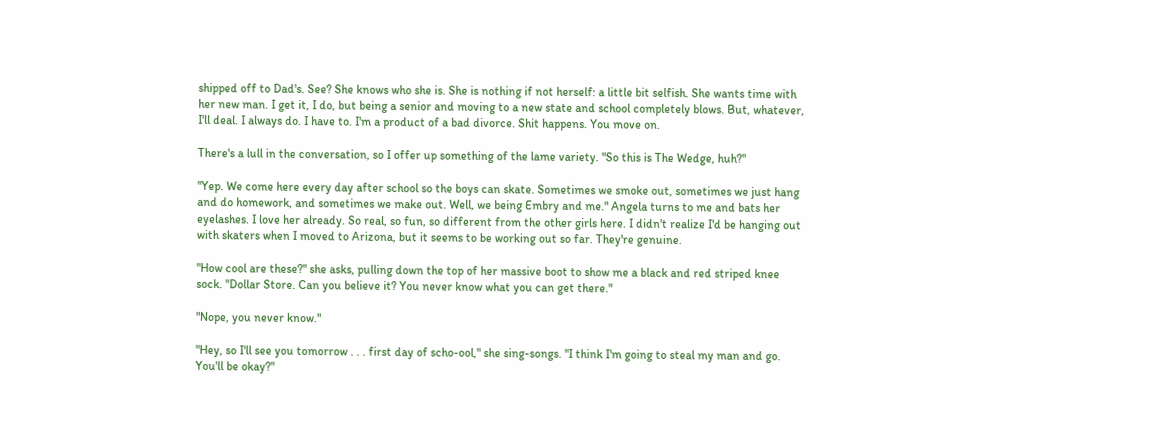shipped off to Dad's. See? She knows who she is. She is nothing if not herself: a little bit selfish. She wants time with her new man. I get it, I do, but being a senior and moving to a new state and school completely blows. But, whatever, I'll deal. I always do. I have to. I'm a product of a bad divorce. Shit happens. You move on.

There's a lull in the conversation, so I offer up something of the lame variety. "So this is The Wedge, huh?"

"Yep. We come here every day after school so the boys can skate. Sometimes we smoke out, sometimes we just hang and do homework, and sometimes we make out. Well, we being Embry and me." Angela turns to me and bats her eyelashes. I love her already. So real, so fun, so different from the other girls here. I didn't realize I'd be hanging out with skaters when I moved to Arizona, but it seems to be working out so far. They're genuine.

"How cool are these?" she asks, pulling down the top of her massive boot to show me a black and red striped knee sock. "Dollar Store. Can you believe it? You never know what you can get there."

"Nope, you never know."

"Hey, so I'll see you tomorrow . . . first day of scho-ool," she sing-songs. "I think I'm going to steal my man and go. You'll be okay?"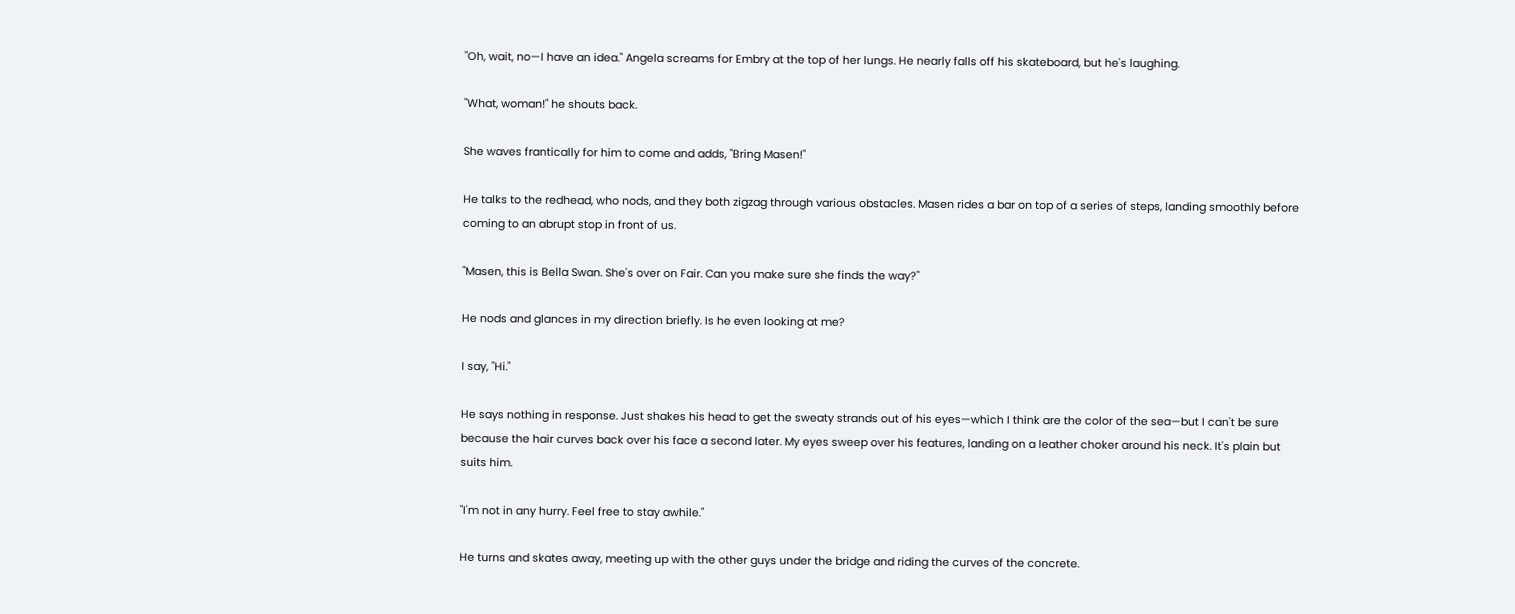"Oh, wait, no—I have an idea." Angela screams for Embry at the top of her lungs. He nearly falls off his skateboard, but he's laughing.

"What, woman!" he shouts back.

She waves frantically for him to come and adds, "Bring Masen!"

He talks to the redhead, who nods, and they both zigzag through various obstacles. Masen rides a bar on top of a series of steps, landing smoothly before coming to an abrupt stop in front of us.

"Masen, this is Bella Swan. She's over on Fair. Can you make sure she finds the way?"

He nods and glances in my direction briefly. Is he even looking at me?

I say, "Hi."

He says nothing in response. Just shakes his head to get the sweaty strands out of his eyes—which I think are the color of the sea—but I can't be sure because the hair curves back over his face a second later. My eyes sweep over his features, landing on a leather choker around his neck. It's plain but suits him.

"I'm not in any hurry. Feel free to stay awhile."

He turns and skates away, meeting up with the other guys under the bridge and riding the curves of the concrete.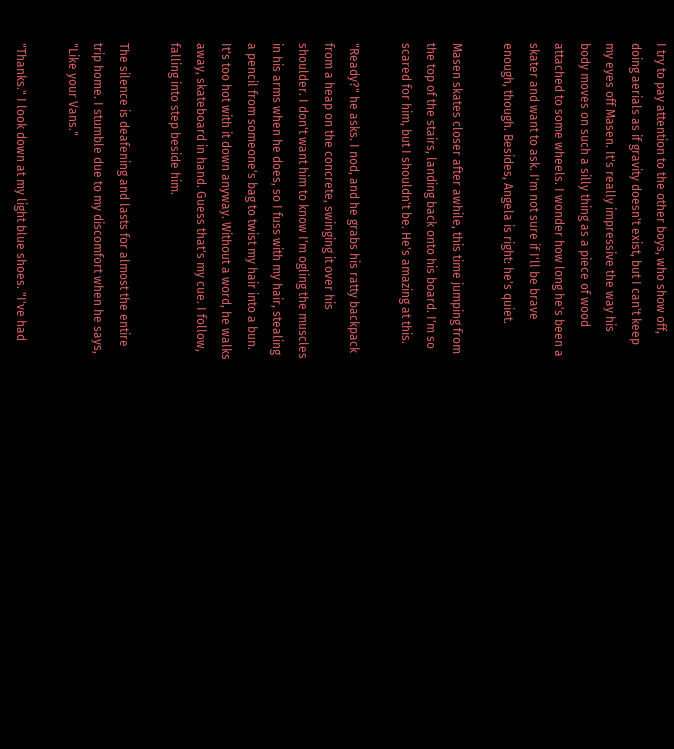I try to pay attention to the other boys, who show off, doing aerials as if gravity doesn't exist, but I can't keep my eyes off Masen. It's really impressive the way his body moves on such a silly thing as a piece of wood attached to some wheels. I wonder how long he's been a skater and want to ask. I'm not sure if I'll be brave enough, though. Besides, Angela is right: he's quiet.

Masen skates closer after awhile, this time jumping from the top of the stairs, landing back onto his board. I'm so scared for him, but I shouldn't be. He's amazing at this.

"Ready?" he asks. I nod, and he grabs his ratty backpack from a heap on the concrete, swinging it over his shoulder. I don't want him to know I'm ogling the muscles in his arms when he does, so I fuss with my hair, stealing a pencil from someone's bag to twist my hair into a bun. It's too hot with it down anyway. Without a word, he walks away, skateboard in hand. Guess that's my cue. I follow, falling into step beside him.

The silence is deafening and lasts for almost the entire trip home. I stumble due to my discomfort when he says, "Like your Vans."

"Thanks." I look down at my light blue shoes. "I've had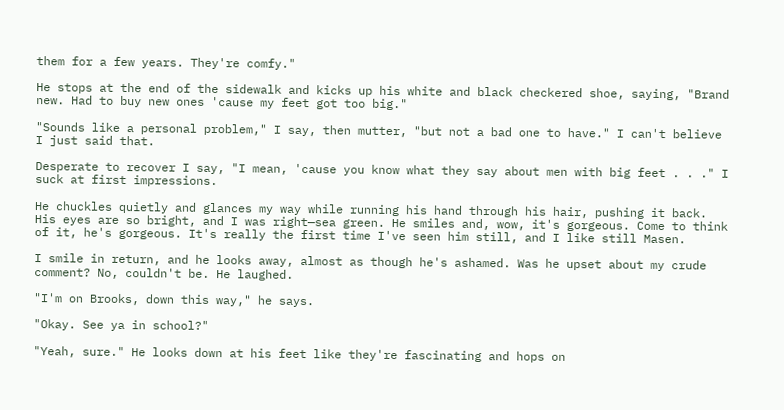them for a few years. They're comfy."

He stops at the end of the sidewalk and kicks up his white and black checkered shoe, saying, "Brand new. Had to buy new ones 'cause my feet got too big."

"Sounds like a personal problem," I say, then mutter, "but not a bad one to have." I can't believe I just said that.

Desperate to recover I say, "I mean, 'cause you know what they say about men with big feet . . ." I suck at first impressions.

He chuckles quietly and glances my way while running his hand through his hair, pushing it back. His eyes are so bright, and I was right—sea green. He smiles and, wow, it's gorgeous. Come to think of it, he's gorgeous. It's really the first time I've seen him still, and I like still Masen.

I smile in return, and he looks away, almost as though he's ashamed. Was he upset about my crude comment? No, couldn't be. He laughed.

"I'm on Brooks, down this way," he says.

"Okay. See ya in school?"

"Yeah, sure." He looks down at his feet like they're fascinating and hops on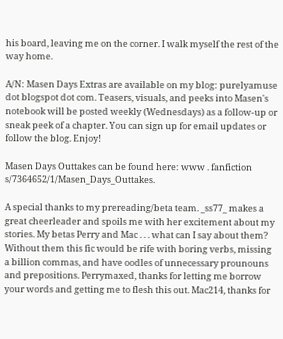his board, leaving me on the corner. I walk myself the rest of the way home.

A/N: Masen Days Extras are available on my blog: purelyamuse dot blogspot dot com. Teasers, visuals, and peeks into Masen's notebook will be posted weekly (Wednesdays) as a follow-up or sneak peek of a chapter. You can sign up for email updates or follow the blog. Enjoy!

Masen Days Outtakes can be found here: www . fanfiction s/7364652/1/Masen_Days_Outtakes.

A special thanks to my prereading/beta team. _ss77_ makes a great cheerleader and spoils me with her excitement about my stories. My betas Perry and Mac . . . what can I say about them? Without them this fic would be rife with boring verbs, missing a billion commas, and have oodles of unnecessary prounouns and prepositions. Perrymaxed, thanks for letting me borrow your words and getting me to flesh this out. Mac214, thanks for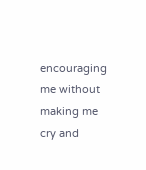encouraging me without making me cry and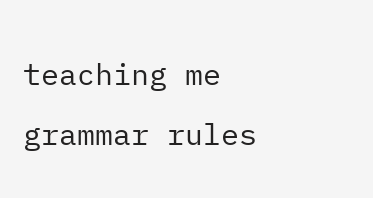teaching me grammar rules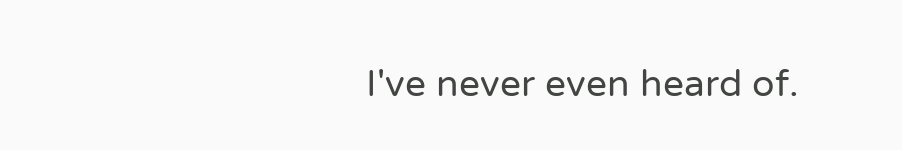I've never even heard of.